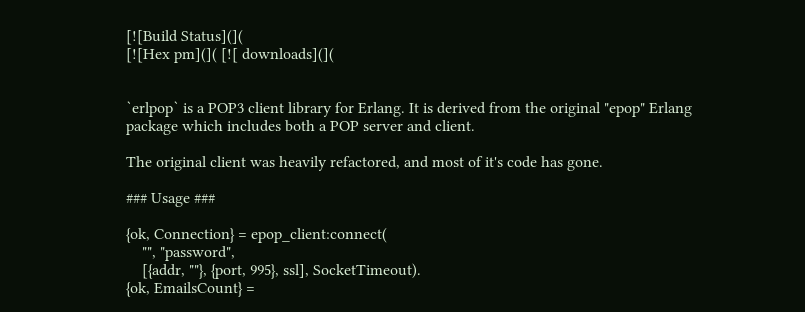[![Build Status](](
[![Hex pm](]( [![ downloads](](


`erlpop` is a POP3 client library for Erlang. It is derived from the original "epop" Erlang package which includes both a POP server and client.

The original client was heavily refactored, and most of it's code has gone.

### Usage ###

{ok, Connection} = epop_client:connect(
    "", "password",
    [{addr, ""}, {port, 995}, ssl], SocketTimeout).
{ok, EmailsCount} =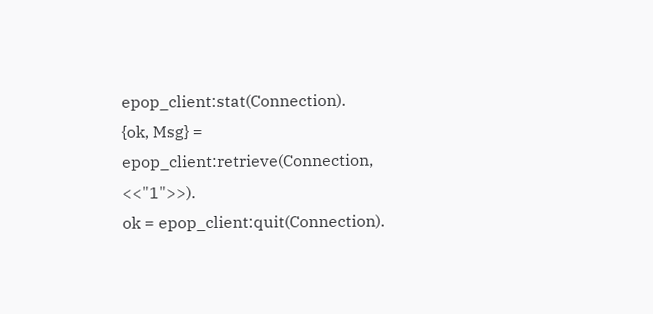epop_client:stat(Connection).
{ok, Msg} = epop_client:retrieve(Connection, <<"1">>).
ok = epop_client:quit(Connection).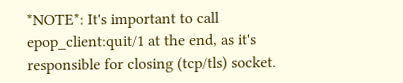*NOTE*: It's important to call epop_client:quit/1 at the end, as it's responsible for closing (tcp/tls) socket.